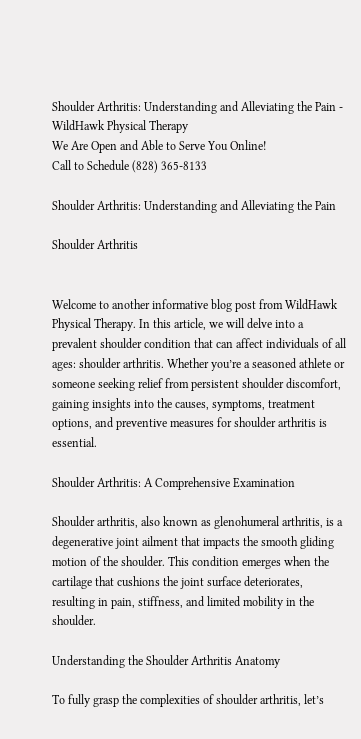Shoulder Arthritis: Understanding and Alleviating the Pain - WildHawk Physical Therapy
We Are Open and Able to Serve You Online!
Call to Schedule (828) 365-8133

Shoulder Arthritis: Understanding and Alleviating the Pain

Shoulder Arthritis


Welcome to another informative blog post from WildHawk Physical Therapy. In this article, we will delve into a prevalent shoulder condition that can affect individuals of all ages: shoulder arthritis. Whether you’re a seasoned athlete or someone seeking relief from persistent shoulder discomfort, gaining insights into the causes, symptoms, treatment options, and preventive measures for shoulder arthritis is essential.

Shoulder Arthritis: A Comprehensive Examination

Shoulder arthritis, also known as glenohumeral arthritis, is a degenerative joint ailment that impacts the smooth gliding motion of the shoulder. This condition emerges when the cartilage that cushions the joint surface deteriorates, resulting in pain, stiffness, and limited mobility in the shoulder.

Understanding the Shoulder Arthritis Anatomy

To fully grasp the complexities of shoulder arthritis, let’s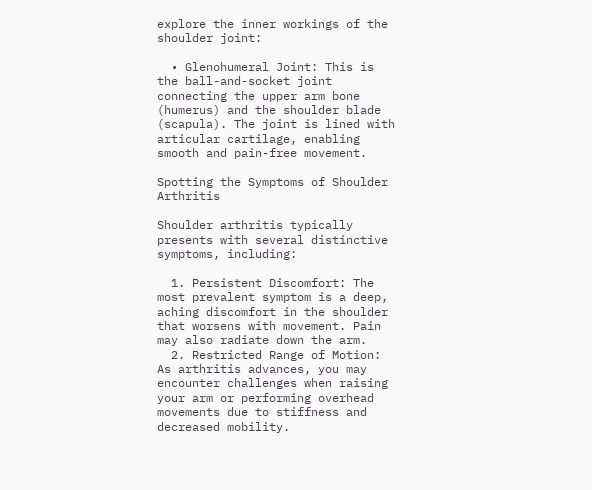explore the inner workings of the shoulder joint:

  • Glenohumeral Joint: This is the ball-and-socket joint connecting the upper arm bone (humerus) and the shoulder blade (scapula). The joint is lined with articular cartilage, enabling smooth and pain-free movement.

Spotting the Symptoms of Shoulder Arthritis

Shoulder arthritis typically presents with several distinctive symptoms, including:

  1. Persistent Discomfort: The most prevalent symptom is a deep, aching discomfort in the shoulder that worsens with movement. Pain may also radiate down the arm.
  2. Restricted Range of Motion: As arthritis advances, you may encounter challenges when raising your arm or performing overhead movements due to stiffness and decreased mobility.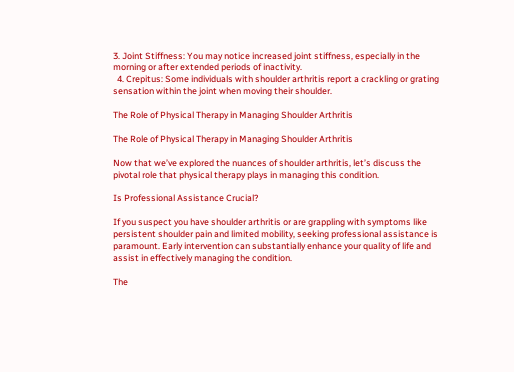3. Joint Stiffness: You may notice increased joint stiffness, especially in the morning or after extended periods of inactivity.
  4. Crepitus: Some individuals with shoulder arthritis report a crackling or grating sensation within the joint when moving their shoulder.

The Role of Physical Therapy in Managing Shoulder Arthritis

The Role of Physical Therapy in Managing Shoulder Arthritis

Now that we’ve explored the nuances of shoulder arthritis, let’s discuss the pivotal role that physical therapy plays in managing this condition.

Is Professional Assistance Crucial?

If you suspect you have shoulder arthritis or are grappling with symptoms like persistent shoulder pain and limited mobility, seeking professional assistance is paramount. Early intervention can substantially enhance your quality of life and assist in effectively managing the condition.

The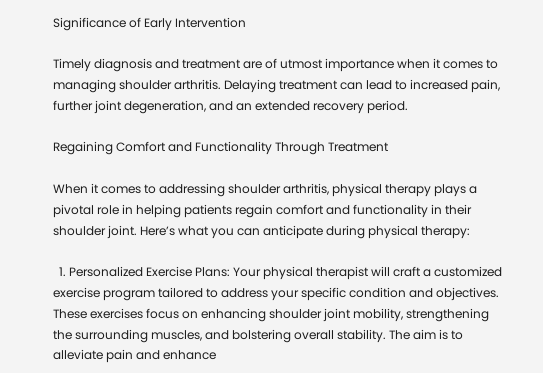Significance of Early Intervention

Timely diagnosis and treatment are of utmost importance when it comes to managing shoulder arthritis. Delaying treatment can lead to increased pain, further joint degeneration, and an extended recovery period.

Regaining Comfort and Functionality Through Treatment

When it comes to addressing shoulder arthritis, physical therapy plays a pivotal role in helping patients regain comfort and functionality in their shoulder joint. Here’s what you can anticipate during physical therapy:

  1. Personalized Exercise Plans: Your physical therapist will craft a customized exercise program tailored to address your specific condition and objectives. These exercises focus on enhancing shoulder joint mobility, strengthening the surrounding muscles, and bolstering overall stability. The aim is to alleviate pain and enhance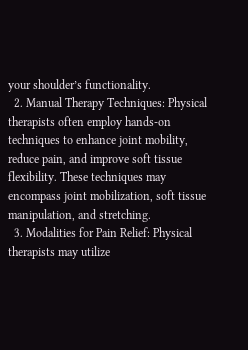your shoulder’s functionality.
  2. Manual Therapy Techniques: Physical therapists often employ hands-on techniques to enhance joint mobility, reduce pain, and improve soft tissue flexibility. These techniques may encompass joint mobilization, soft tissue manipulation, and stretching.
  3. Modalities for Pain Relief: Physical therapists may utilize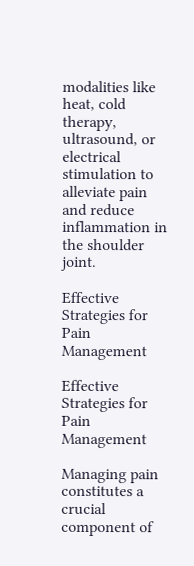modalities like heat, cold therapy, ultrasound, or electrical stimulation to alleviate pain and reduce inflammation in the shoulder joint.

Effective Strategies for Pain Management

Effective Strategies for Pain Management

Managing pain constitutes a crucial component of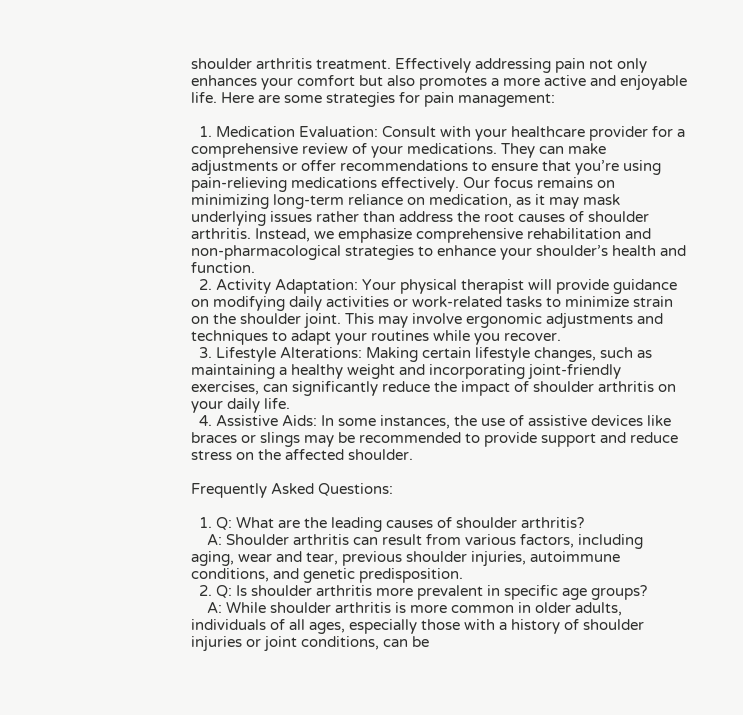shoulder arthritis treatment. Effectively addressing pain not only enhances your comfort but also promotes a more active and enjoyable life. Here are some strategies for pain management:

  1. Medication Evaluation: Consult with your healthcare provider for a comprehensive review of your medications. They can make adjustments or offer recommendations to ensure that you’re using pain-relieving medications effectively. Our focus remains on minimizing long-term reliance on medication, as it may mask underlying issues rather than address the root causes of shoulder arthritis. Instead, we emphasize comprehensive rehabilitation and non-pharmacological strategies to enhance your shoulder’s health and function.
  2. Activity Adaptation: Your physical therapist will provide guidance on modifying daily activities or work-related tasks to minimize strain on the shoulder joint. This may involve ergonomic adjustments and techniques to adapt your routines while you recover.
  3. Lifestyle Alterations: Making certain lifestyle changes, such as maintaining a healthy weight and incorporating joint-friendly exercises, can significantly reduce the impact of shoulder arthritis on your daily life.
  4. Assistive Aids: In some instances, the use of assistive devices like braces or slings may be recommended to provide support and reduce stress on the affected shoulder.

Frequently Asked Questions:

  1. Q: What are the leading causes of shoulder arthritis?
    A: Shoulder arthritis can result from various factors, including aging, wear and tear, previous shoulder injuries, autoimmune conditions, and genetic predisposition.
  2. Q: Is shoulder arthritis more prevalent in specific age groups?
    A: While shoulder arthritis is more common in older adults, individuals of all ages, especially those with a history of shoulder injuries or joint conditions, can be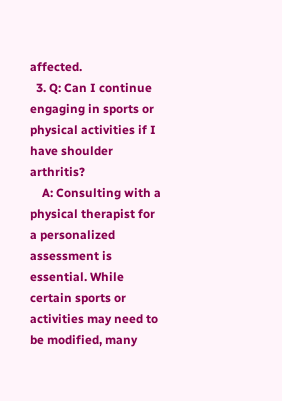affected.
  3. Q: Can I continue engaging in sports or physical activities if I have shoulder arthritis?
    A: Consulting with a physical therapist for a personalized assessment is essential. While certain sports or activities may need to be modified, many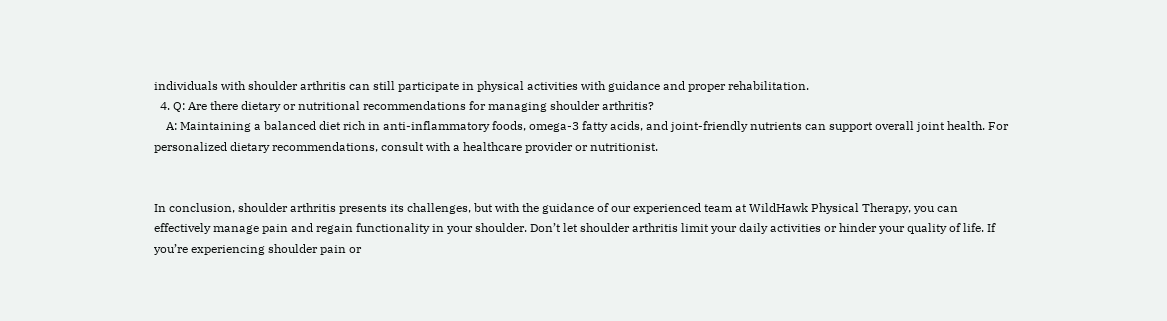individuals with shoulder arthritis can still participate in physical activities with guidance and proper rehabilitation.
  4. Q: Are there dietary or nutritional recommendations for managing shoulder arthritis?
    A: Maintaining a balanced diet rich in anti-inflammatory foods, omega-3 fatty acids, and joint-friendly nutrients can support overall joint health. For personalized dietary recommendations, consult with a healthcare provider or nutritionist.


In conclusion, shoulder arthritis presents its challenges, but with the guidance of our experienced team at WildHawk Physical Therapy, you can effectively manage pain and regain functionality in your shoulder. Don’t let shoulder arthritis limit your daily activities or hinder your quality of life. If you’re experiencing shoulder pain or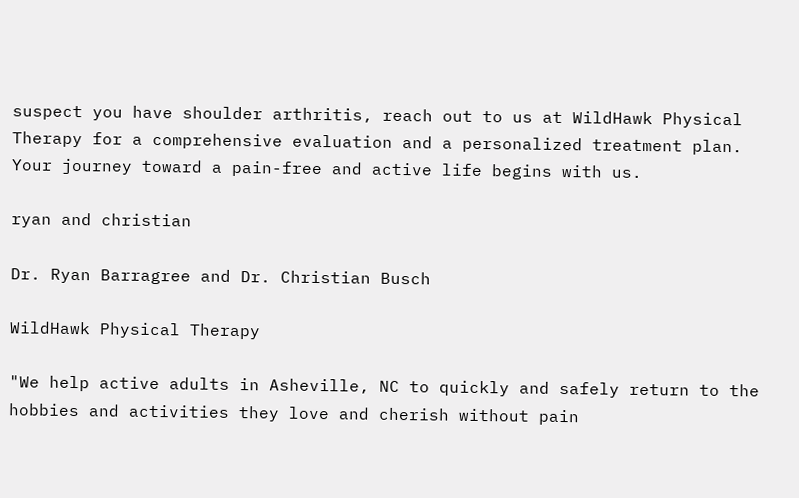suspect you have shoulder arthritis, reach out to us at WildHawk Physical Therapy for a comprehensive evaluation and a personalized treatment plan. Your journey toward a pain-free and active life begins with us.

ryan and christian

Dr. Ryan Barragree and Dr. Christian Busch

WildHawk Physical Therapy

"We help active adults in Asheville, NC to quickly and safely return to the hobbies and activities they love and cherish without pain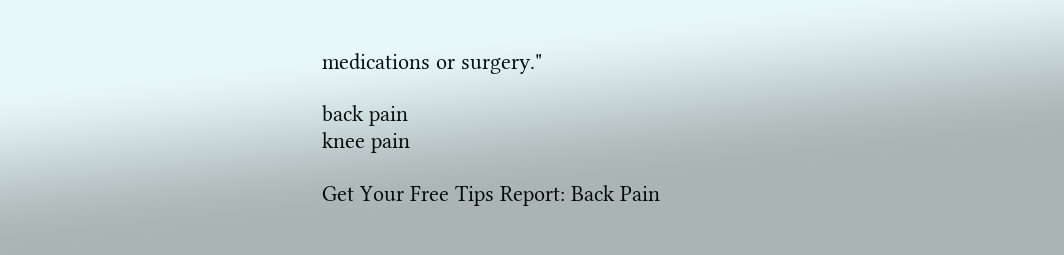medications or surgery."

back pain
knee pain

Get Your Free Tips Report: Back Pain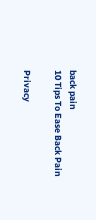back pain
10 Tips To Ease Back Pain

Privacy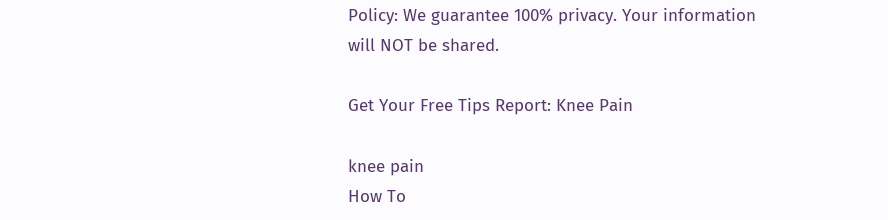Policy: We guarantee 100% privacy. Your information will NOT be shared.

Get Your Free Tips Report: Knee Pain

knee pain
How To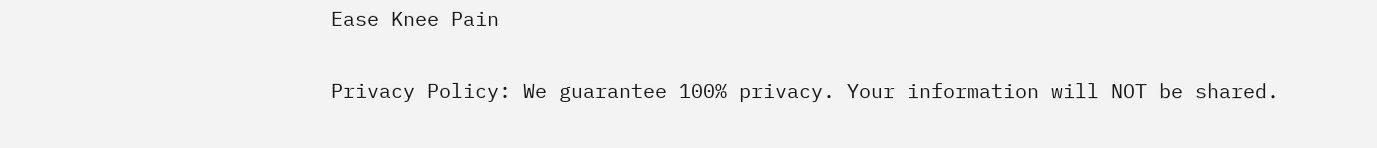Ease Knee Pain

Privacy Policy: We guarantee 100% privacy. Your information will NOT be shared.